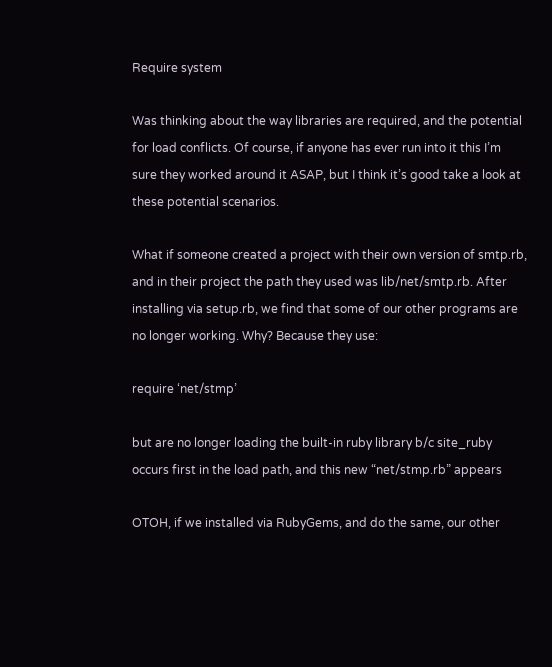Require system

Was thinking about the way libraries are required, and the potential
for load conflicts. Of course, if anyone has ever run into it this I’m
sure they worked around it ASAP, but I think it’s good take a look at
these potential scenarios.

What if someone created a project with their own version of smtp.rb,
and in their project the path they used was lib/net/smtp.rb. After
installing via setup.rb, we find that some of our other programs are
no longer working. Why? Because they use:

require ‘net/stmp’

but are no longer loading the built-in ruby library b/c site_ruby
occurs first in the load path, and this new “net/stmp.rb” appears

OTOH, if we installed via RubyGems, and do the same, our other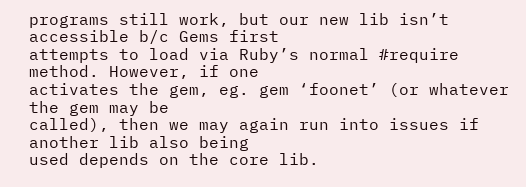programs still work, but our new lib isn’t accessible b/c Gems first
attempts to load via Ruby’s normal #require method. However, if one
activates the gem, eg. gem ‘foonet’ (or whatever the gem may be
called), then we may again run into issues if another lib also being
used depends on the core lib.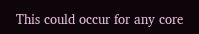This could occur for any core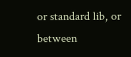or standard lib, or between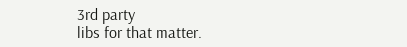3rd party
libs for that matter.